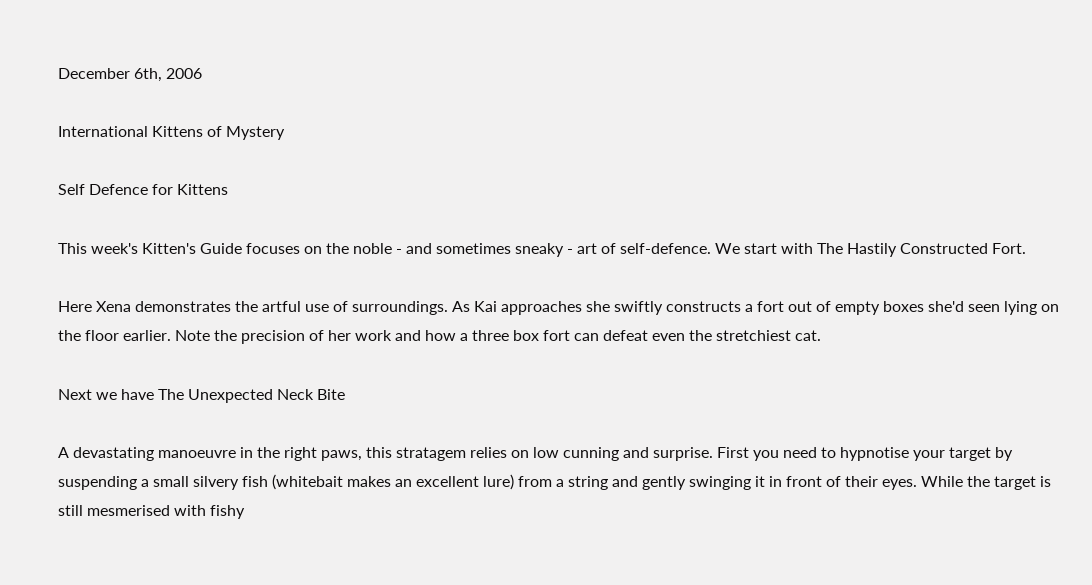December 6th, 2006

International Kittens of Mystery

Self Defence for Kittens

This week's Kitten's Guide focuses on the noble - and sometimes sneaky - art of self-defence. We start with The Hastily Constructed Fort.

Here Xena demonstrates the artful use of surroundings. As Kai approaches she swiftly constructs a fort out of empty boxes she'd seen lying on the floor earlier. Note the precision of her work and how a three box fort can defeat even the stretchiest cat.

Next we have The Unexpected Neck Bite

A devastating manoeuvre in the right paws, this stratagem relies on low cunning and surprise. First you need to hypnotise your target by suspending a small silvery fish (whitebait makes an excellent lure) from a string and gently swinging it in front of their eyes. While the target is still mesmerised with fishy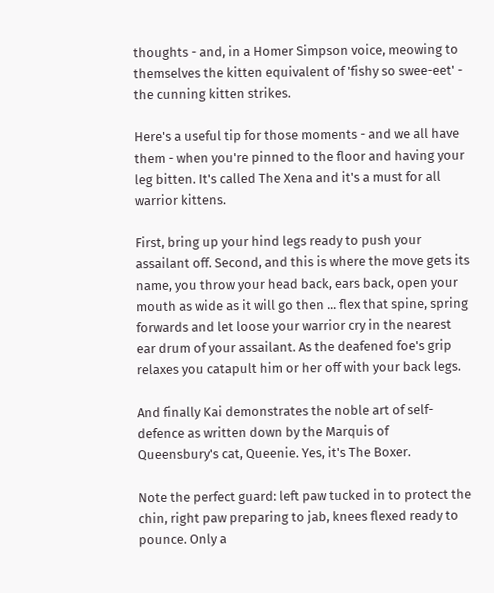thoughts - and, in a Homer Simpson voice, meowing to themselves the kitten equivalent of 'fishy so swee-eet' - the cunning kitten strikes.

Here's a useful tip for those moments - and we all have them - when you're pinned to the floor and having your leg bitten. It's called The Xena and it's a must for all warrior kittens.

First, bring up your hind legs ready to push your assailant off. Second, and this is where the move gets its name, you throw your head back, ears back, open your mouth as wide as it will go then ... flex that spine, spring forwards and let loose your warrior cry in the nearest ear drum of your assailant. As the deafened foe's grip relaxes you catapult him or her off with your back legs.

And finally Kai demonstrates the noble art of self-defence as written down by the Marquis of Queensbury's cat, Queenie. Yes, it's The Boxer.

Note the perfect guard: left paw tucked in to protect the chin, right paw preparing to jab, knees flexed ready to pounce. Only a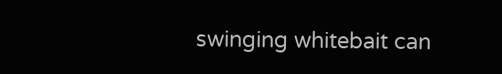swinging whitebait can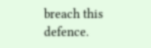breach this defence.